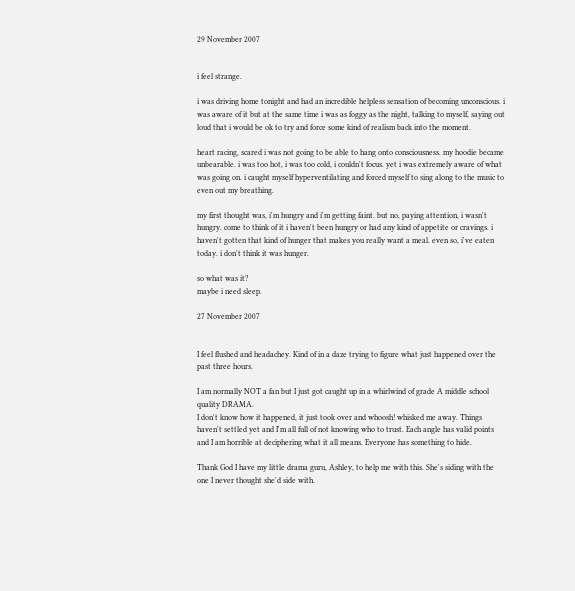29 November 2007


i feel strange.

i was driving home tonight and had an incredible helpless sensation of becoming unconscious. i was aware of it but at the same time i was as foggy as the night, talking to myself, saying out loud that i would be ok to try and force some kind of realism back into the moment.

heart racing, scared i was not going to be able to hang onto consciousness. my hoodie became unbearable. i was too hot, i was too cold, i couldn't focus. yet i was extremely aware of what was going on. i caught myself hyperventilating and forced myself to sing along to the music to even out my breathing.

my first thought was, i'm hungry and i'm getting faint. but no, paying attention, i wasn't hungry. come to think of it i haven't been hungry or had any kind of appetite or cravings. i haven't gotten that kind of hunger that makes you really want a meal. even so, i've eaten today. i don't think it was hunger.

so what was it?
maybe i need sleep.

27 November 2007


I feel flushed and headachey. Kind of in a daze trying to figure what just happened over the past three hours.

I am normally NOT a fan but I just got caught up in a whirlwind of grade A middle school quality DRAMA.
I don't know how it happened, it just took over and whoosh! whisked me away. Things haven't settled yet and I'm all full of not knowing who to trust. Each angle has valid points and I am horrible at deciphering what it all means. Everyone has something to hide.

Thank God I have my little drama guru, Ashley, to help me with this. She's siding with the one I never thought she'd side with.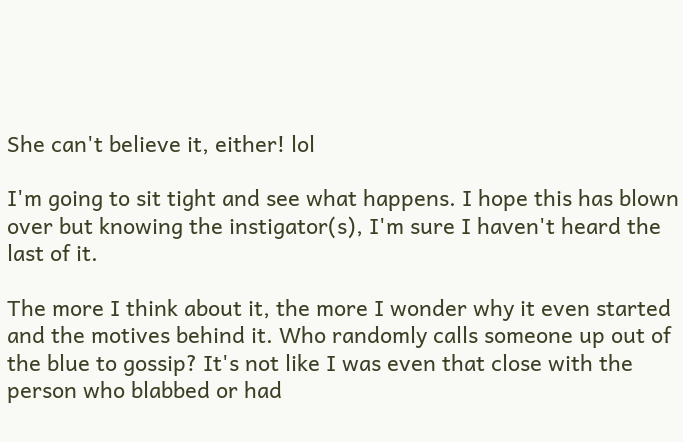She can't believe it, either! lol

I'm going to sit tight and see what happens. I hope this has blown over but knowing the instigator(s), I'm sure I haven't heard the last of it.

The more I think about it, the more I wonder why it even started and the motives behind it. Who randomly calls someone up out of the blue to gossip? It's not like I was even that close with the person who blabbed or had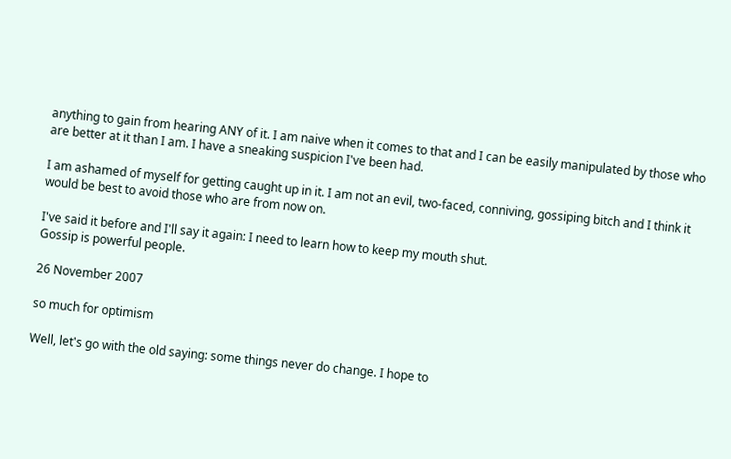anything to gain from hearing ANY of it. I am naive when it comes to that and I can be easily manipulated by those who are better at it than I am. I have a sneaking suspicion I've been had.

I am ashamed of myself for getting caught up in it. I am not an evil, two-faced, conniving, gossiping bitch and I think it would be best to avoid those who are from now on.

I've said it before and I'll say it again: I need to learn how to keep my mouth shut.
Gossip is powerful people.

26 November 2007

so much for optimism

Well, let's go with the old saying: some things never do change. I hope to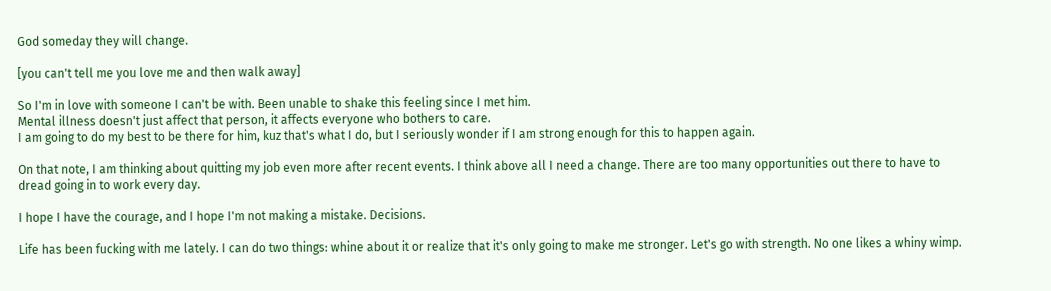God someday they will change.

[you can't tell me you love me and then walk away]

So I'm in love with someone I can't be with. Been unable to shake this feeling since I met him.
Mental illness doesn't just affect that person, it affects everyone who bothers to care.
I am going to do my best to be there for him, kuz that's what I do, but I seriously wonder if I am strong enough for this to happen again.

On that note, I am thinking about quitting my job even more after recent events. I think above all I need a change. There are too many opportunities out there to have to dread going in to work every day.

I hope I have the courage, and I hope I'm not making a mistake. Decisions.

Life has been fucking with me lately. I can do two things: whine about it or realize that it's only going to make me stronger. Let's go with strength. No one likes a whiny wimp.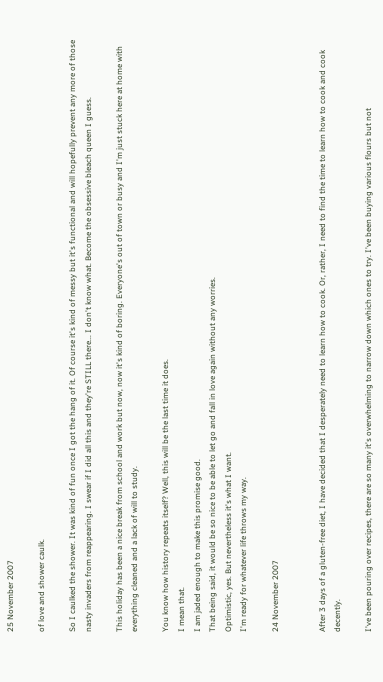25 November 2007

of love and shower caulk.

So I caulked the shower. It was kind of fun once I got the hang of it. Of course it's kind of messy but it's functional and will hopefully prevent any more of those nasty invaders from reappearing. I swear if I did all this and they're STILL there... I don't know what. Become the obsessive bleach queen I guess.

This holiday has been a nice break from school and work but now, now it's kind of boring. Everyone's out of town or busy and I'm just stuck here at home with everything cleaned and a lack of will to study.

You know how history repeats itself? Well, this will be the last time it does.
I mean that.
I am jaded enough to make this promise good.
That being said, it would be so nice to be able to let go and fall in love again without any worries.
Optimistic, yes. But nevertheless it's what I want.
I'm ready for whatever life throws my way.

24 November 2007


After 3 days of a gluten-free diet, I have decided that I desperately need to learn how to cook. Or, rather, I need to find the time to learn how to cook and cook decently.

I've been pouring over recipes, there are so many it's overwhelming to narrow down which ones to try. I've been buying various flours but not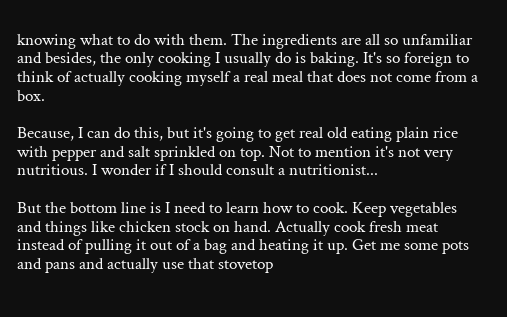knowing what to do with them. The ingredients are all so unfamiliar and besides, the only cooking I usually do is baking. It's so foreign to think of actually cooking myself a real meal that does not come from a box.

Because, I can do this, but it's going to get real old eating plain rice with pepper and salt sprinkled on top. Not to mention it's not very nutritious. I wonder if I should consult a nutritionist...

But the bottom line is I need to learn how to cook. Keep vegetables and things like chicken stock on hand. Actually cook fresh meat instead of pulling it out of a bag and heating it up. Get me some pots and pans and actually use that stovetop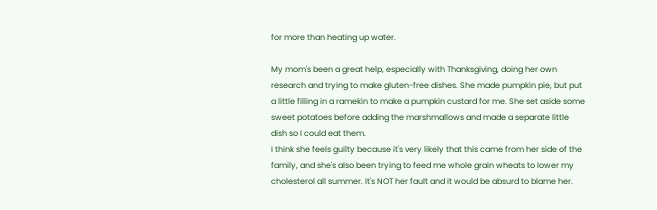for more than heating up water.

My mom's been a great help, especially with Thanksgiving, doing her own research and trying to make gluten-free dishes. She made pumpkin pie, but put a little filling in a ramekin to make a pumpkin custard for me. She set aside some sweet potatoes before adding the marshmallows and made a separate little dish so I could eat them.
I think she feels guilty because it's very likely that this came from her side of the family, and she's also been trying to feed me whole grain wheats to lower my cholesterol all summer. It's NOT her fault and it would be absurd to blame her.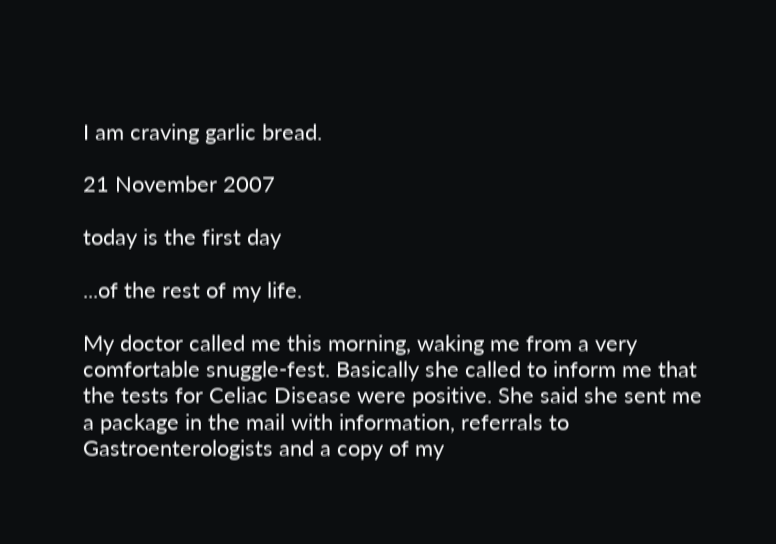I am craving garlic bread.

21 November 2007

today is the first day

...of the rest of my life.

My doctor called me this morning, waking me from a very comfortable snuggle-fest. Basically she called to inform me that the tests for Celiac Disease were positive. She said she sent me a package in the mail with information, referrals to Gastroenterologists and a copy of my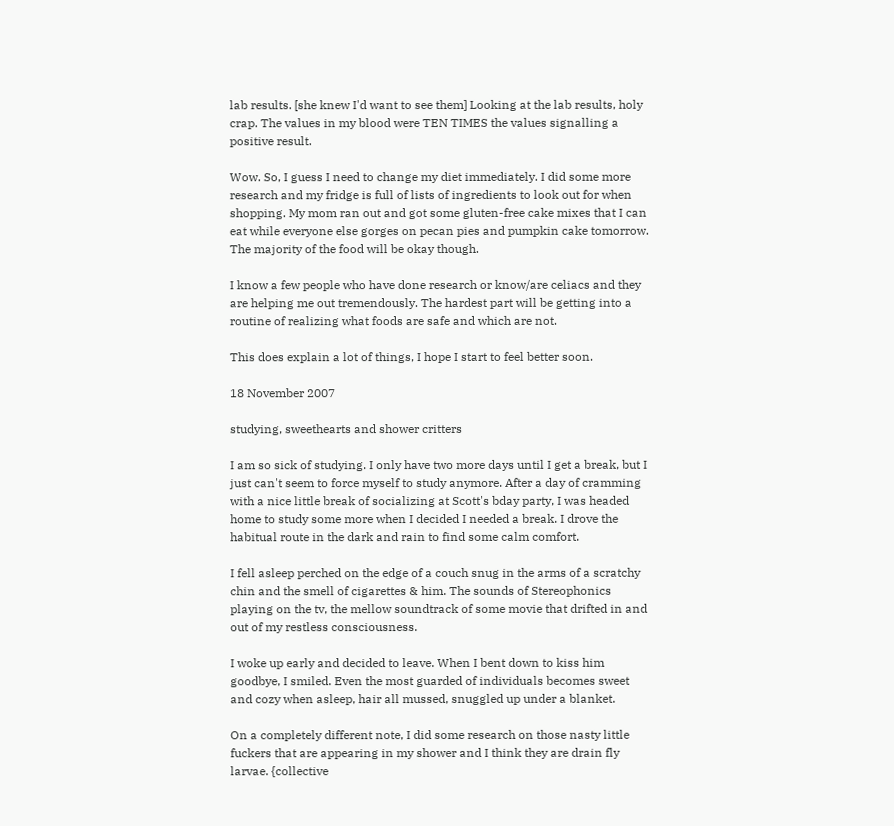lab results. [she knew I'd want to see them] Looking at the lab results, holy crap. The values in my blood were TEN TIMES the values signalling a positive result.

Wow. So, I guess I need to change my diet immediately. I did some more research and my fridge is full of lists of ingredients to look out for when shopping. My mom ran out and got some gluten-free cake mixes that I can eat while everyone else gorges on pecan pies and pumpkin cake tomorrow. The majority of the food will be okay though.

I know a few people who have done research or know/are celiacs and they are helping me out tremendously. The hardest part will be getting into a routine of realizing what foods are safe and which are not.

This does explain a lot of things, I hope I start to feel better soon.

18 November 2007

studying, sweethearts and shower critters

I am so sick of studying. I only have two more days until I get a break, but I just can't seem to force myself to study anymore. After a day of cramming with a nice little break of socializing at Scott's bday party, I was headed home to study some more when I decided I needed a break. I drove the habitual route in the dark and rain to find some calm comfort.

I fell asleep perched on the edge of a couch snug in the arms of a scratchy chin and the smell of cigarettes & him. The sounds of Stereophonics playing on the tv, the mellow soundtrack of some movie that drifted in and out of my restless consciousness.

I woke up early and decided to leave. When I bent down to kiss him goodbye, I smiled. Even the most guarded of individuals becomes sweet and cozy when asleep, hair all mussed, snuggled up under a blanket.

On a completely different note, I did some research on those nasty little fuckers that are appearing in my shower and I think they are drain fly larvae. {collective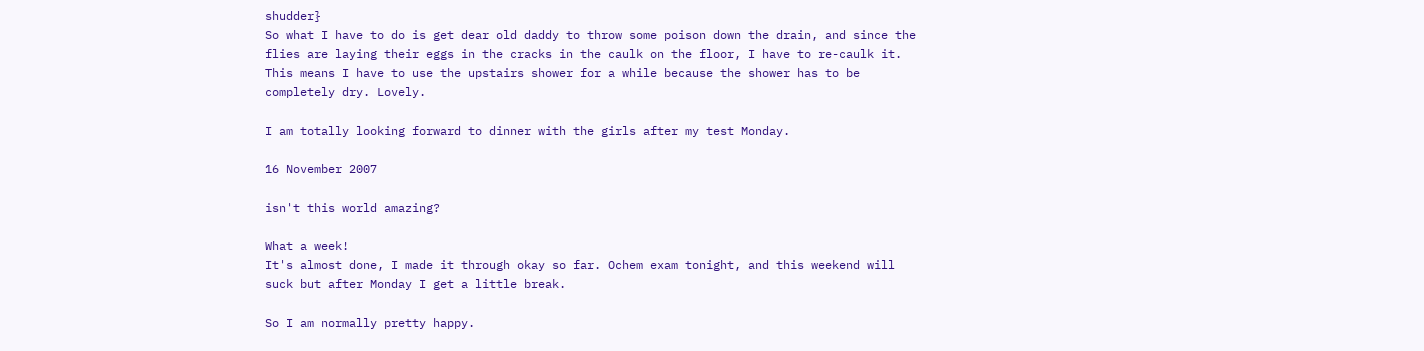shudder}
So what I have to do is get dear old daddy to throw some poison down the drain, and since the flies are laying their eggs in the cracks in the caulk on the floor, I have to re-caulk it. This means I have to use the upstairs shower for a while because the shower has to be completely dry. Lovely.

I am totally looking forward to dinner with the girls after my test Monday.

16 November 2007

isn't this world amazing?

What a week!
It's almost done, I made it through okay so far. Ochem exam tonight, and this weekend will suck but after Monday I get a little break.

So I am normally pretty happy.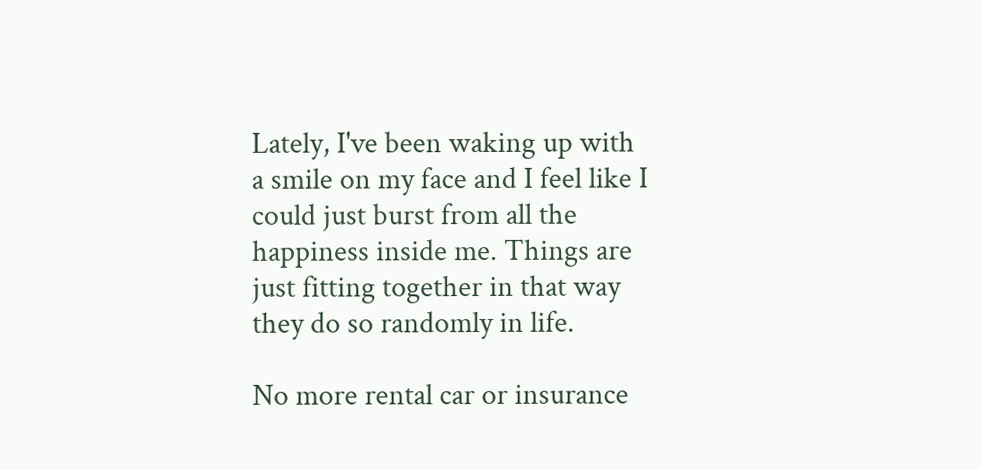Lately, I've been waking up with a smile on my face and I feel like I could just burst from all the happiness inside me. Things are just fitting together in that way they do so randomly in life.

No more rental car or insurance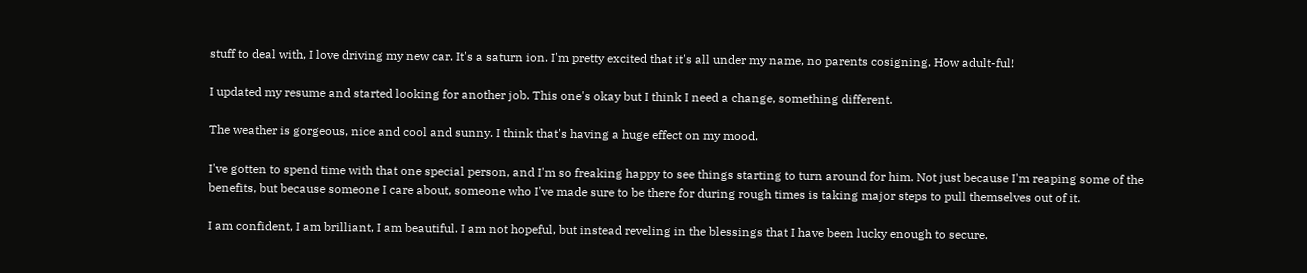stuff to deal with, I love driving my new car. It's a saturn ion. I'm pretty excited that it's all under my name, no parents cosigning. How adult-ful!

I updated my resume and started looking for another job. This one's okay but I think I need a change, something different.

The weather is gorgeous, nice and cool and sunny. I think that's having a huge effect on my mood.

I've gotten to spend time with that one special person, and I'm so freaking happy to see things starting to turn around for him. Not just because I'm reaping some of the benefits, but because someone I care about, someone who I've made sure to be there for during rough times is taking major steps to pull themselves out of it.

I am confident, I am brilliant, I am beautiful. I am not hopeful, but instead reveling in the blessings that I have been lucky enough to secure.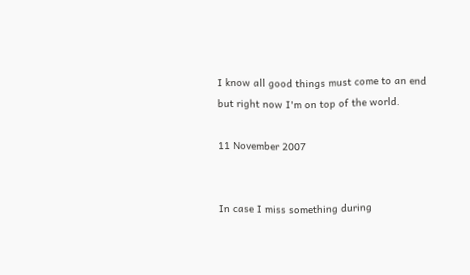I know all good things must come to an end but right now I'm on top of the world.

11 November 2007


In case I miss something during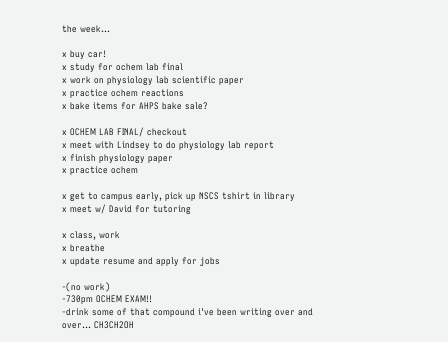the week...

x buy car!
x study for ochem lab final
x work on physiology lab scientific paper
x practice ochem reactions
x bake items for AHPS bake sale?

x OCHEM LAB FINAL/ checkout
x meet with Lindsey to do physiology lab report
x finish physiology paper
x practice ochem

x get to campus early, pick up NSCS tshirt in library
x meet w/ David for tutoring

x class, work
x breathe
x update resume and apply for jobs

-(no work)
-730pm OCHEM EXAM!!
-drink some of that compound i've been writing over and over... CH3CH2OH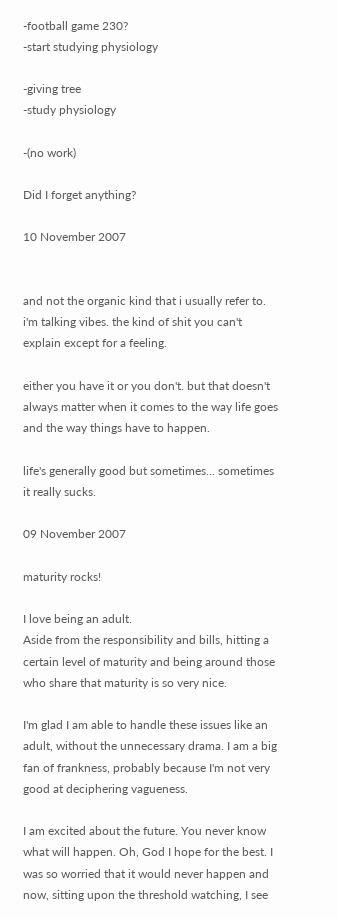-football game 230?
-start studying physiology

-giving tree
-study physiology

-(no work)

Did I forget anything?

10 November 2007


and not the organic kind that i usually refer to.
i'm talking vibes. the kind of shit you can't explain except for a feeling.

either you have it or you don't. but that doesn't always matter when it comes to the way life goes and the way things have to happen.

life's generally good but sometimes... sometimes it really sucks.

09 November 2007

maturity rocks!

I love being an adult.
Aside from the responsibility and bills, hitting a certain level of maturity and being around those who share that maturity is so very nice.

I'm glad I am able to handle these issues like an adult, without the unnecessary drama. I am a big fan of frankness, probably because I'm not very good at deciphering vagueness.

I am excited about the future. You never know what will happen. Oh, God I hope for the best. I was so worried that it would never happen and now, sitting upon the threshold watching, I see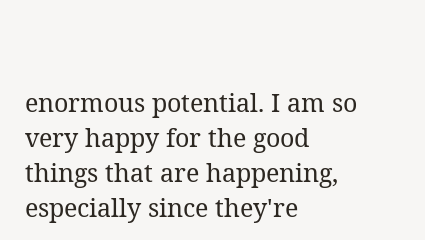enormous potential. I am so very happy for the good things that are happening, especially since they're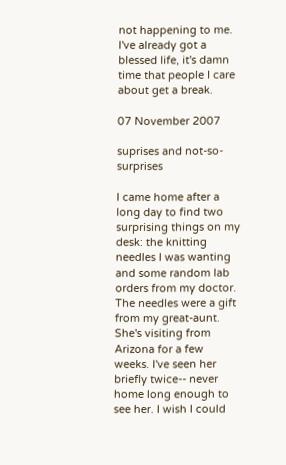not happening to me. I've already got a blessed life, it's damn time that people I care about get a break.

07 November 2007

suprises and not-so-surprises

I came home after a long day to find two surprising things on my desk: the knitting needles I was wanting and some random lab orders from my doctor.
The needles were a gift from my great-aunt. She's visiting from Arizona for a few weeks. I've seen her briefly twice-- never home long enough to see her. I wish I could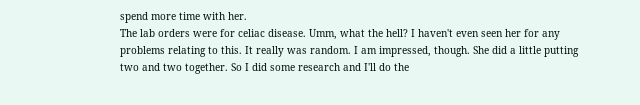spend more time with her.
The lab orders were for celiac disease. Umm, what the hell? I haven't even seen her for any problems relating to this. It really was random. I am impressed, though. She did a little putting two and two together. So I did some research and I'll do the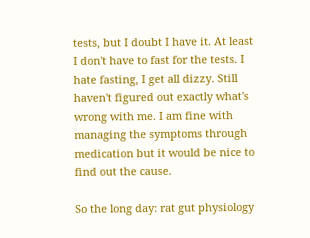tests, but I doubt I have it. At least I don't have to fast for the tests. I hate fasting, I get all dizzy. Still haven't figured out exactly what's wrong with me. I am fine with managing the symptoms through medication but it would be nice to find out the cause.

So the long day: rat gut physiology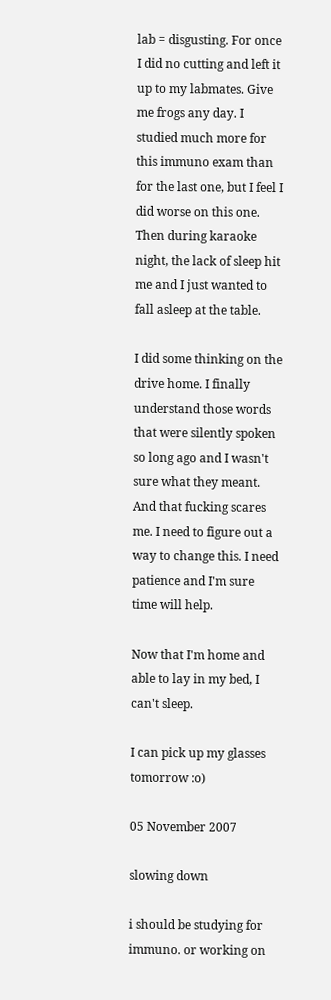lab = disgusting. For once I did no cutting and left it up to my labmates. Give me frogs any day. I studied much more for this immuno exam than for the last one, but I feel I did worse on this one. Then during karaoke night, the lack of sleep hit me and I just wanted to fall asleep at the table.

I did some thinking on the drive home. I finally understand those words that were silently spoken so long ago and I wasn't sure what they meant. And that fucking scares me. I need to figure out a way to change this. I need patience and I'm sure time will help.

Now that I'm home and able to lay in my bed, I can't sleep.

I can pick up my glasses tomorrow :o)

05 November 2007

slowing down

i should be studying for immuno. or working on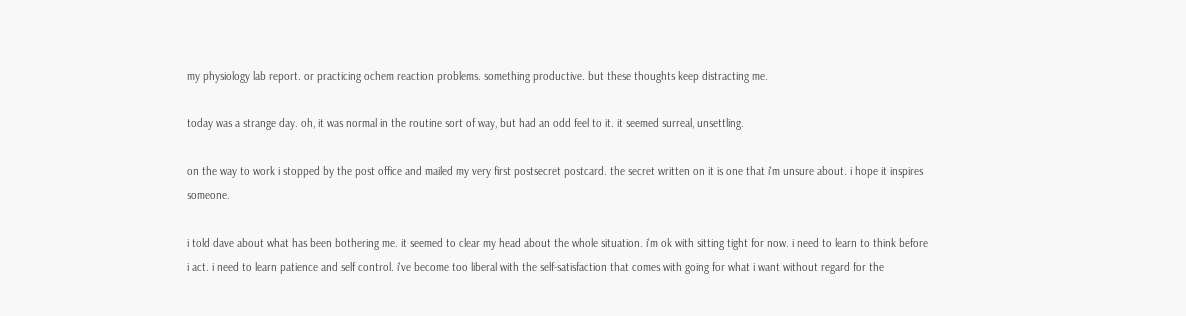my physiology lab report. or practicing ochem reaction problems. something productive. but these thoughts keep distracting me.

today was a strange day. oh, it was normal in the routine sort of way, but had an odd feel to it. it seemed surreal, unsettling.

on the way to work i stopped by the post office and mailed my very first postsecret postcard. the secret written on it is one that i'm unsure about. i hope it inspires someone.

i told dave about what has been bothering me. it seemed to clear my head about the whole situation. i'm ok with sitting tight for now. i need to learn to think before i act. i need to learn patience and self control. i've become too liberal with the self-satisfaction that comes with going for what i want without regard for the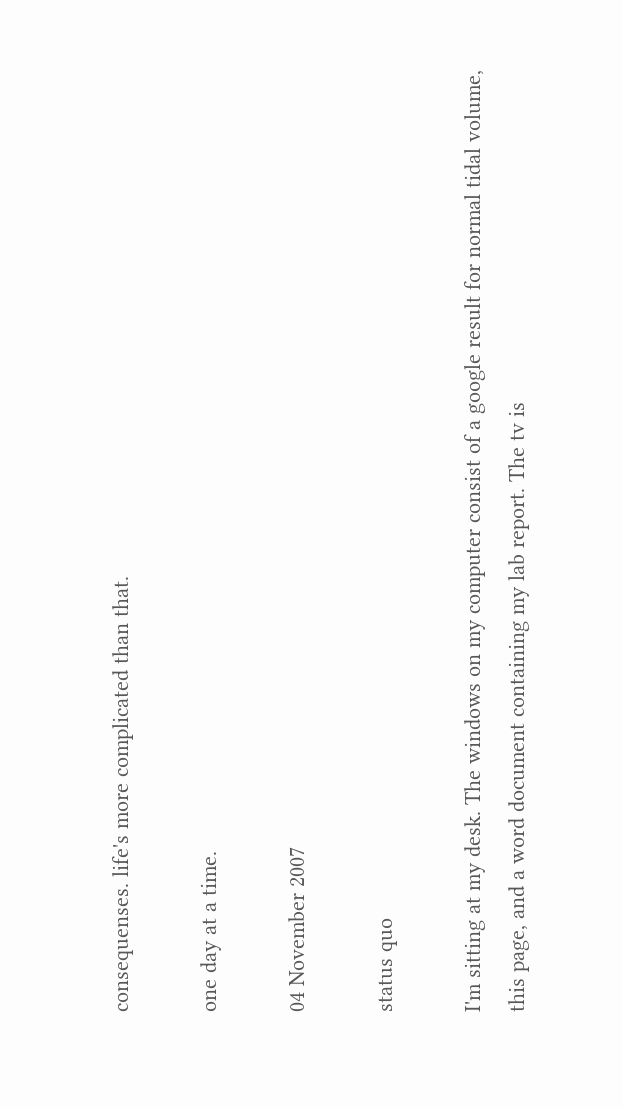consequenses. life's more complicated than that.

one day at a time.

04 November 2007

status quo

I'm sitting at my desk. The windows on my computer consist of a google result for normal tidal volume, this page, and a word document containing my lab report. The tv is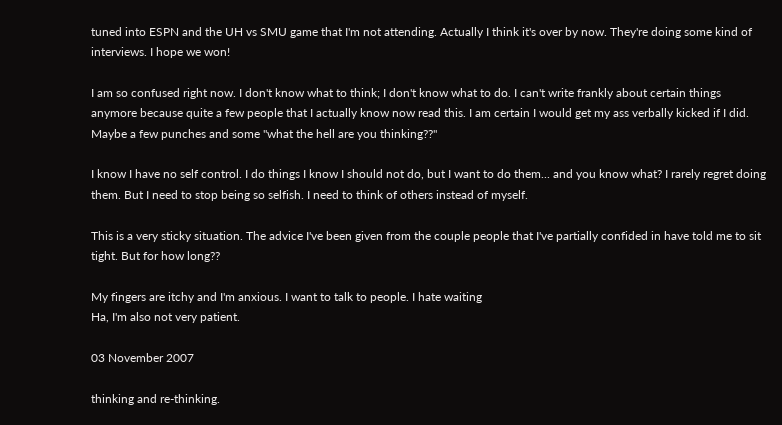tuned into ESPN and the UH vs SMU game that I'm not attending. Actually I think it's over by now. They're doing some kind of interviews. I hope we won!

I am so confused right now. I don't know what to think; I don't know what to do. I can't write frankly about certain things anymore because quite a few people that I actually know now read this. I am certain I would get my ass verbally kicked if I did. Maybe a few punches and some "what the hell are you thinking??"

I know I have no self control. I do things I know I should not do, but I want to do them... and you know what? I rarely regret doing them. But I need to stop being so selfish. I need to think of others instead of myself.

This is a very sticky situation. The advice I've been given from the couple people that I've partially confided in have told me to sit tight. But for how long??

My fingers are itchy and I'm anxious. I want to talk to people. I hate waiting
Ha, I'm also not very patient.

03 November 2007

thinking and re-thinking.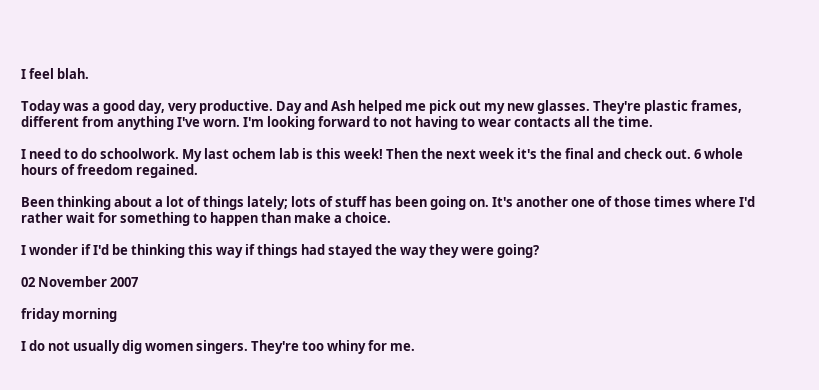I feel blah.

Today was a good day, very productive. Day and Ash helped me pick out my new glasses. They're plastic frames, different from anything I've worn. I'm looking forward to not having to wear contacts all the time.

I need to do schoolwork. My last ochem lab is this week! Then the next week it's the final and check out. 6 whole hours of freedom regained.

Been thinking about a lot of things lately; lots of stuff has been going on. It's another one of those times where I'd rather wait for something to happen than make a choice.

I wonder if I'd be thinking this way if things had stayed the way they were going?

02 November 2007

friday morning

I do not usually dig women singers. They're too whiny for me.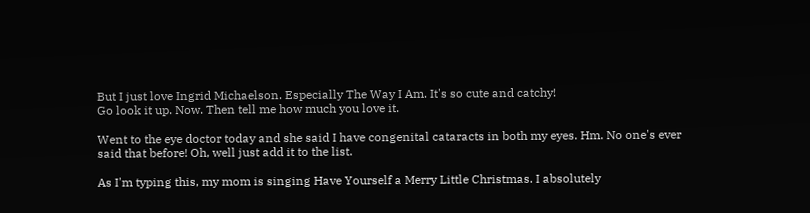But I just love Ingrid Michaelson. Especially The Way I Am. It's so cute and catchy!
Go look it up. Now. Then tell me how much you love it.

Went to the eye doctor today and she said I have congenital cataracts in both my eyes. Hm. No one's ever said that before! Oh, well just add it to the list.

As I'm typing this, my mom is singing Have Yourself a Merry Little Christmas. I absolutely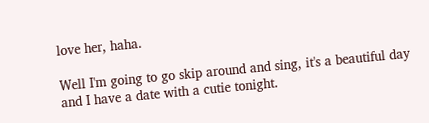love her, haha.

Well I'm going to go skip around and sing, it's a beautiful day and I have a date with a cutie tonight.